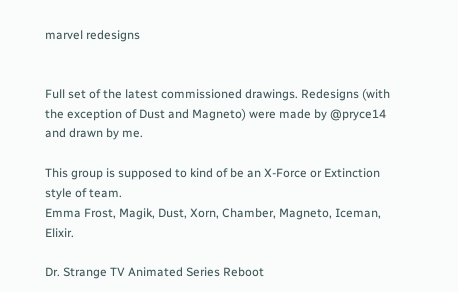marvel redesigns


Full set of the latest commissioned drawings. Redesigns (with the exception of Dust and Magneto) were made by @pryce14 and drawn by me.

This group is supposed to kind of be an X-Force or Extinction style of team.
Emma Frost, Magik, Dust, Xorn, Chamber, Magneto, Iceman, Elixir.

Dr. Strange TV Animated Series Reboot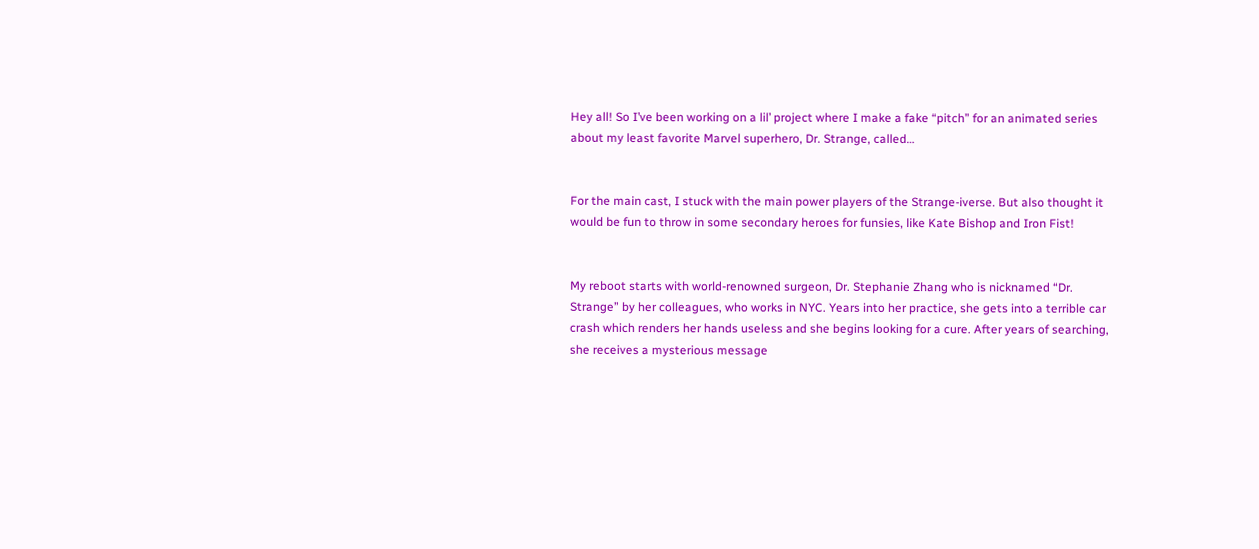Hey all! So I’ve been working on a lil’ project where I make a fake “pitch” for an animated series about my least favorite Marvel superhero, Dr. Strange, called…


For the main cast, I stuck with the main power players of the Strange-iverse. But also thought it would be fun to throw in some secondary heroes for funsies, like Kate Bishop and Iron Fist!


My reboot starts with world-renowned surgeon, Dr. Stephanie Zhang who is nicknamed “Dr. Strange” by her colleagues, who works in NYC. Years into her practice, she gets into a terrible car crash which renders her hands useless and she begins looking for a cure. After years of searching, she receives a mysterious message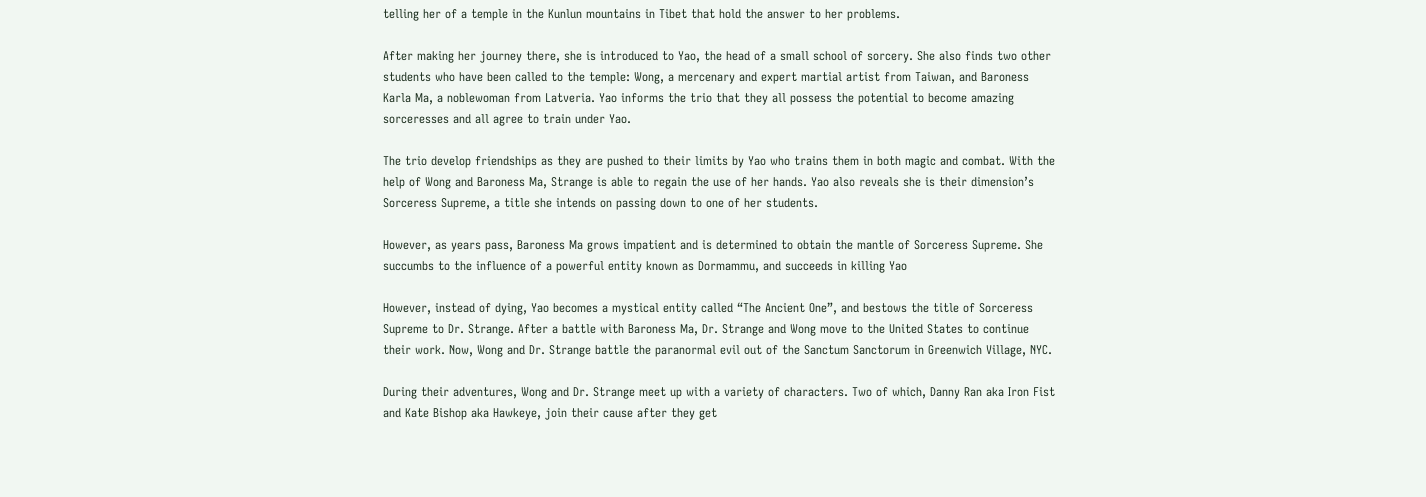telling her of a temple in the Kunlun mountains in Tibet that hold the answer to her problems.

After making her journey there, she is introduced to Yao, the head of a small school of sorcery. She also finds two other students who have been called to the temple: Wong, a mercenary and expert martial artist from Taiwan, and Baroness Karla Ma, a noblewoman from Latveria. Yao informs the trio that they all possess the potential to become amazing sorceresses and all agree to train under Yao.

The trio develop friendships as they are pushed to their limits by Yao who trains them in both magic and combat. With the help of Wong and Baroness Ma, Strange is able to regain the use of her hands. Yao also reveals she is their dimension’s Sorceress Supreme, a title she intends on passing down to one of her students.

However, as years pass, Baroness Ma grows impatient and is determined to obtain the mantle of Sorceress Supreme. She succumbs to the influence of a powerful entity known as Dormammu, and succeeds in killing Yao

However, instead of dying, Yao becomes a mystical entity called “The Ancient One”, and bestows the title of Sorceress Supreme to Dr. Strange. After a battle with Baroness Ma, Dr. Strange and Wong move to the United States to continue their work. Now, Wong and Dr. Strange battle the paranormal evil out of the Sanctum Sanctorum in Greenwich Village, NYC.

During their adventures, Wong and Dr. Strange meet up with a variety of characters. Two of which, Danny Ran aka Iron Fist and Kate Bishop aka Hawkeye, join their cause after they get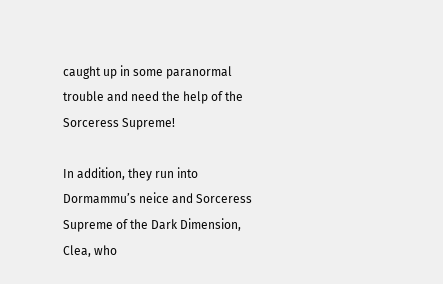caught up in some paranormal trouble and need the help of the Sorceress Supreme!

In addition, they run into Dormammu’s neice and Sorceress Supreme of the Dark Dimension, Clea, who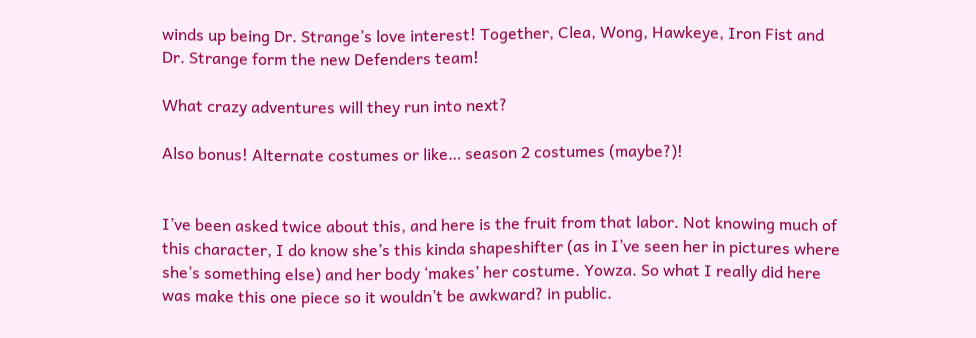winds up being Dr. Strange’s love interest! Together, Clea, Wong, Hawkeye, Iron Fist and Dr. Strange form the new Defenders team!

What crazy adventures will they run into next?

Also bonus! Alternate costumes or like… season 2 costumes (maybe?)!


I’ve been asked twice about this, and here is the fruit from that labor. Not knowing much of this character, I do know she’s this kinda shapeshifter (as in I’ve seen her in pictures where she’s something else) and her body ‘makes’ her costume. Yowza. So what I really did here was make this one piece so it wouldn’t be awkward? in public.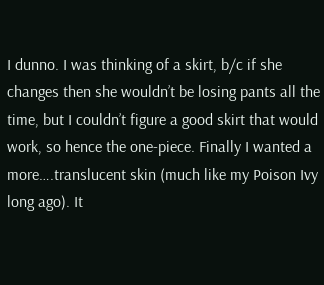I dunno. I was thinking of a skirt, b/c if she changes then she wouldn’t be losing pants all the time, but I couldn’t figure a good skirt that would work, so hence the one-piece. Finally I wanted a more….translucent skin (much like my Poison Ivy long ago). It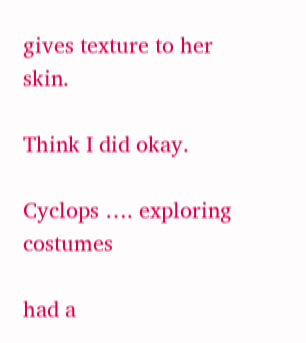gives texture to her skin.

Think I did okay.

Cyclops …. exploring costumes

had a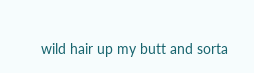wild hair up my butt and sorta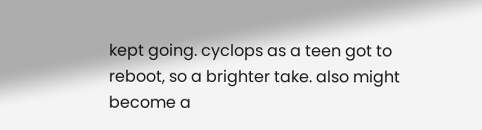kept going. cyclops as a teen got to reboot, so a brighter take. also might become a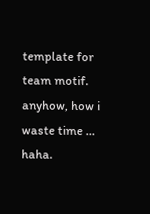template for team motif. anyhow, how i waste time … haha.